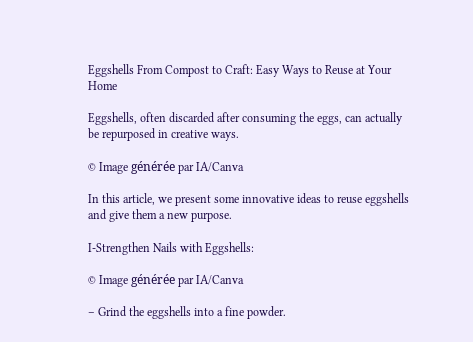Eggshells From Compost to Craft: Easy Ways to Reuse at Your Home

Eggshells, often discarded after consuming the eggs, can actually be repurposed in creative ways.

© Image générée par IA/Canva

In this article, we present some innovative ideas to reuse eggshells and give them a new purpose.

I-Strengthen Nails with Eggshells:

© Image générée par IA/Canva

– Grind the eggshells into a fine powder.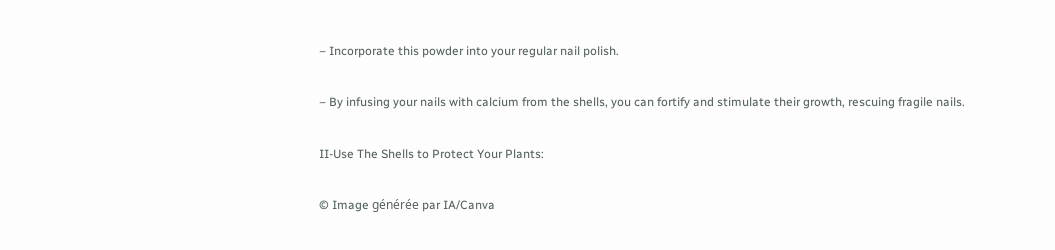– Incorporate this powder into your regular nail polish.

– By infusing your nails with calcium from the shells, you can fortify and stimulate their growth, rescuing fragile nails.

II-Use The Shells to Protect Your Plants:

© Image générée par IA/Canva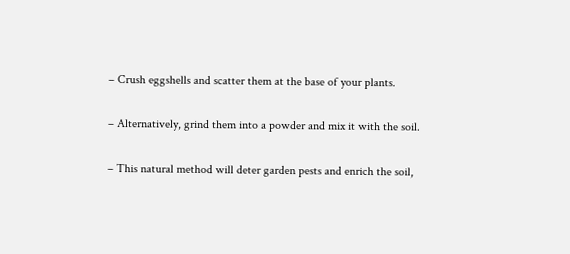– Crush eggshells and scatter them at the base of your plants.

– Alternatively, grind them into a powder and mix it with the soil.

– This natural method will deter garden pests and enrich the soil,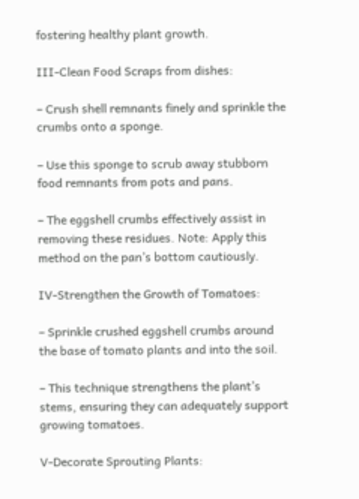fostering healthy plant growth.

III-Clean Food Scraps from dishes:

– Crush shell remnants finely and sprinkle the crumbs onto a sponge.

– Use this sponge to scrub away stubborn food remnants from pots and pans.

– The eggshell crumbs effectively assist in removing these residues. Note: Apply this method on the pan’s bottom cautiously.

IV-Strengthen the Growth of Tomatoes:

– Sprinkle crushed eggshell crumbs around the base of tomato plants and into the soil.

– This technique strengthens the plant’s stems, ensuring they can adequately support growing tomatoes.

V-Decorate Sprouting Plants: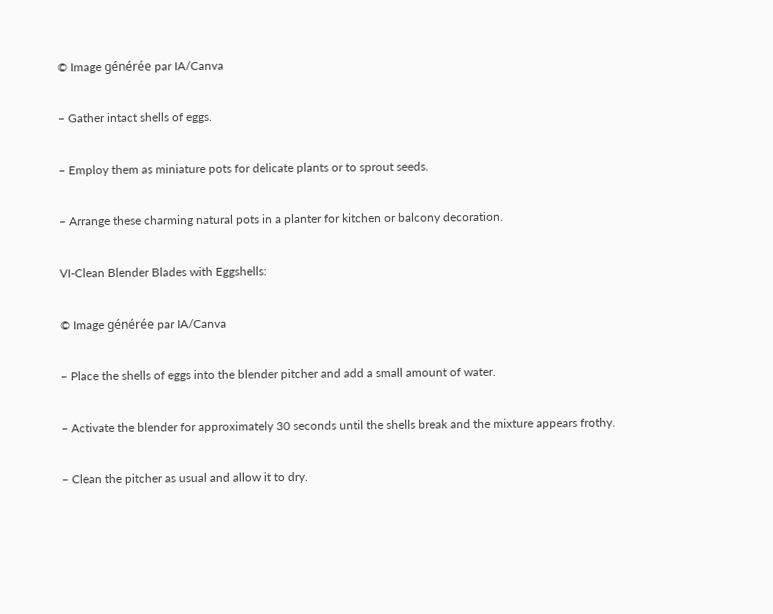© Image générée par IA/Canva

– Gather intact shells of eggs.

– Employ them as miniature pots for delicate plants or to sprout seeds.

– Arrange these charming natural pots in a planter for kitchen or balcony decoration.

VI-Clean Blender Blades with Eggshells:

© Image générée par IA/Canva

– Place the shells of eggs into the blender pitcher and add a small amount of water.

– Activate the blender for approximately 30 seconds until the shells break and the mixture appears frothy.

– Clean the pitcher as usual and allow it to dry.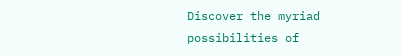Discover the myriad possibilities of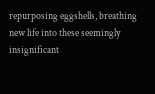repurposing eggshells, breathing new life into these seemingly insignificant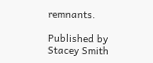remnants.

Published by
Stacey Smith